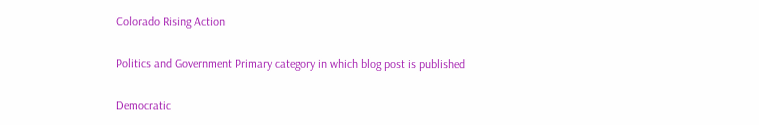Colorado Rising Action

Politics and Government Primary category in which blog post is published

Democratic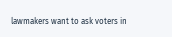lawmakers want to ask voters in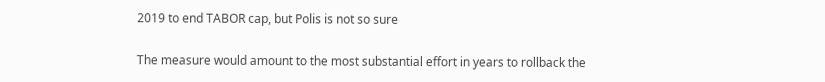2019 to end TABOR cap, but Polis is not so sure

The measure would amount to the most substantial effort in years to rollback the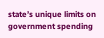state’s unique limits on government spending